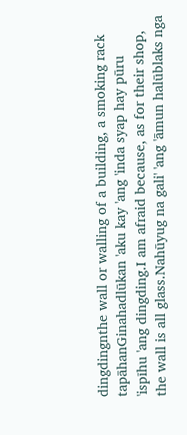dingdingnthe wall or walling of a building, a smoking rack tapāhanGinahadlūkan 'aku kay 'ang 'inda syap hay pūru 'ispīhu 'ang dingding.I am afraid because, as for their shop, the wall is all glass.Nahūyug na gali' 'ang 'āmun halūblaks nga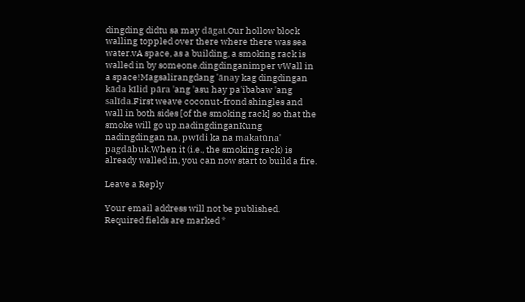dingding didtu sa may dāgat.Our hollow block walling toppled over there where there was sea water.vA space, as a building, a smoking rack is walled in by someone.dingdinganimper vWall in a space!Magsalirangdang 'ānay kag dingdingan kāda kīlid pāra 'ang 'asu hay pa'ibabaw 'ang salīda.First weave coconut-frond shingles and wall in both sides [of the smoking rack] so that the smoke will go up.nadingdinganKung nadingdingan na, pwīdi ka na makatūna' pagdābuk.When it (i.e., the smoking rack) is already walled in, you can now start to build a fire.

Leave a Reply

Your email address will not be published. Required fields are marked *